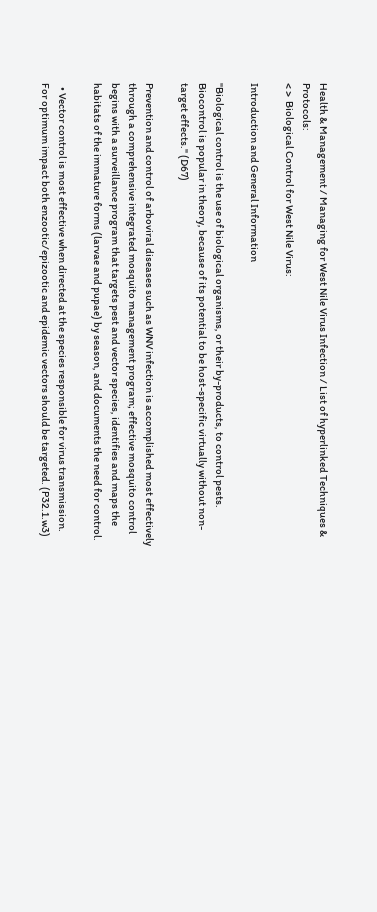Health & Management / Managing for West Nile Virus Infection / List of hyperlinked Techniques & Protocols:
< >  Biological Control for West Nile Virus:

Introduction and General Information

"Biological control is the use of biological organisms, or their by-products, to control pests. Biocontrol is popular in theory, because of its potential to be host-specific virtually without non-target effects." (D67)

Prevention and control of arboviral diseases such as WNV infection is accomplished most effectively through a comprehensive integrated mosquito management program; effective mosquito control begins with a surveillance program that targets pest and vector species, identifies and maps the habitats of the immature forms (larvae and pupae) by season, and documents the need for control.

  • Vector control is most effective when directed at the species responsible for virus transmission. For optimum impact both enzootic/epizootic and epidemic vectors should be targeted. (P32.1.w3)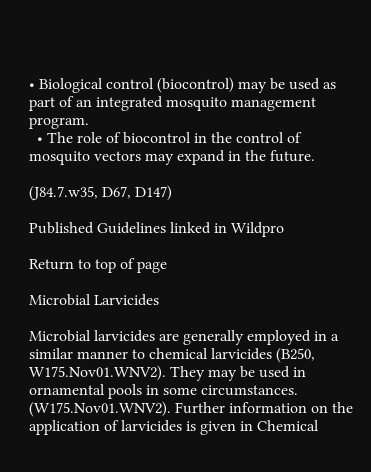• Biological control (biocontrol) may be used as part of an integrated mosquito management program.
  • The role of biocontrol in the control of mosquito vectors may expand in the future.

(J84.7.w35, D67, D147)

Published Guidelines linked in Wildpro

Return to top of page

Microbial Larvicides

Microbial larvicides are generally employed in a similar manner to chemical larvicides (B250, W175.Nov01.WNV2). They may be used in ornamental pools in some circumstances. (W175.Nov01.WNV2). Further information on the application of larvicides is given in Chemical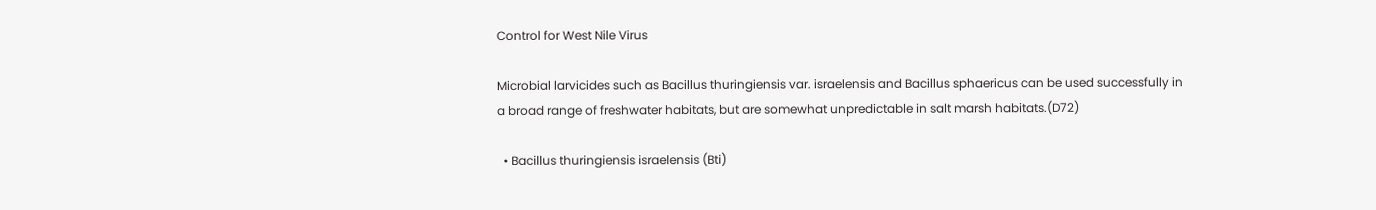Control for West Nile Virus

Microbial larvicides such as Bacillus thuringiensis var. israelensis and Bacillus sphaericus can be used successfully in a broad range of freshwater habitats, but are somewhat unpredictable in salt marsh habitats.(D72)

  • Bacillus thuringiensis israelensis (Bti)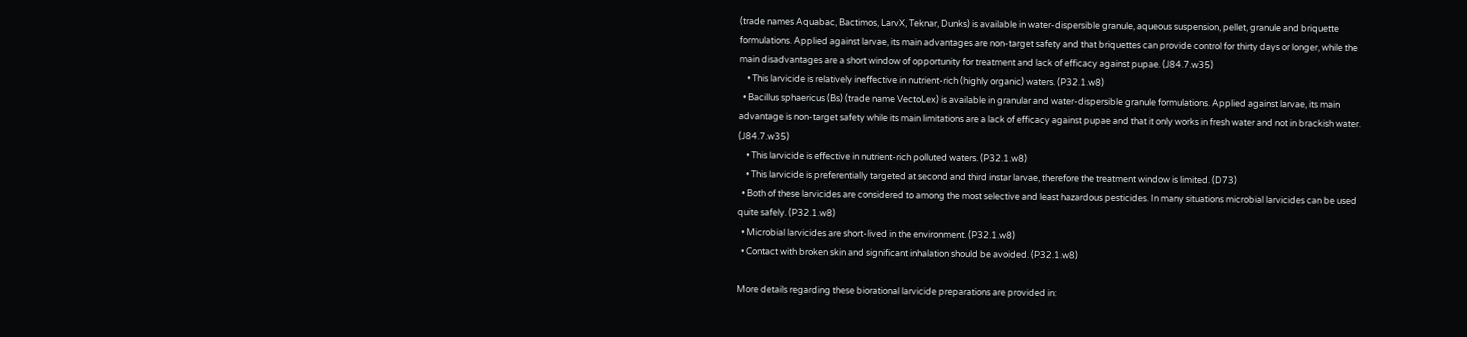(trade names Aquabac, Bactimos, LarvX, Teknar, Dunks) is available in water-dispersible granule, aqueous suspension, pellet, granule and briquette formulations. Applied against larvae, its main advantages are non-target safety and that briquettes can provide control for thirty days or longer, while the main disadvantages are a short window of opportunity for treatment and lack of efficacy against pupae. (J84.7.w35)
    • This larvicide is relatively ineffective in nutrient-rich (highly organic) waters. (P32.1.w8)
  • Bacillus sphaericus (Bs) (trade name VectoLex) is available in granular and water-dispersible granule formulations. Applied against larvae, its main advantage is non-target safety while its main limitations are a lack of efficacy against pupae and that it only works in fresh water and not in brackish water. (J84.7.w35)
    • This larvicide is effective in nutrient-rich polluted waters. (P32.1.w8)
    • This larvicide is preferentially targeted at second and third instar larvae, therefore the treatment window is limited. (D73)
  • Both of these larvicides are considered to among the most selective and least hazardous pesticides. In many situations microbial larvicides can be used quite safely. (P32.1.w8)
  • Microbial larvicides are short-lived in the environment. (P32.1.w8)
  • Contact with broken skin and significant inhalation should be avoided. (P32.1.w8)

More details regarding these biorational larvicide preparations are provided in: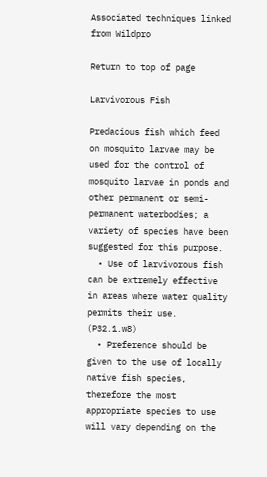Associated techniques linked from Wildpro

Return to top of page

Larvivorous Fish

Predacious fish which feed on mosquito larvae may be used for the control of mosquito larvae in ponds and other permanent or semi-permanent waterbodies; a variety of species have been suggested for this purpose.
  • Use of larvivorous fish can be extremely effective in areas where water quality permits their use. (P32.1.w8)
  • Preference should be given to the use of locally native fish species, therefore the most appropriate species to use will vary depending on the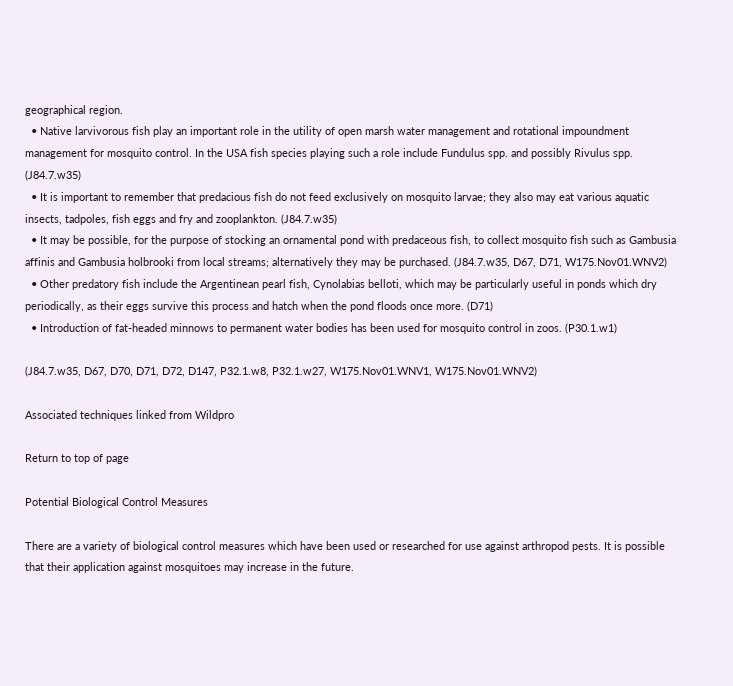geographical region.
  • Native larvivorous fish play an important role in the utility of open marsh water management and rotational impoundment management for mosquito control. In the USA fish species playing such a role include Fundulus spp. and possibly Rivulus spp. (J84.7.w35)
  • It is important to remember that predacious fish do not feed exclusively on mosquito larvae; they also may eat various aquatic insects, tadpoles, fish eggs and fry and zooplankton. (J84.7.w35)
  • It may be possible, for the purpose of stocking an ornamental pond with predaceous fish, to collect mosquito fish such as Gambusia affinis and Gambusia holbrooki from local streams; alternatively they may be purchased. (J84.7.w35, D67, D71, W175.Nov01.WNV2)
  • Other predatory fish include the Argentinean pearl fish, Cynolabias belloti, which may be particularly useful in ponds which dry periodically, as their eggs survive this process and hatch when the pond floods once more. (D71)
  • Introduction of fat-headed minnows to permanent water bodies has been used for mosquito control in zoos. (P30.1.w1)

(J84.7.w35, D67, D70, D71, D72, D147, P32.1.w8, P32.1.w27, W175.Nov01.WNV1, W175.Nov01.WNV2)

Associated techniques linked from Wildpro

Return to top of page

Potential Biological Control Measures

There are a variety of biological control measures which have been used or researched for use against arthropod pests. It is possible that their application against mosquitoes may increase in the future.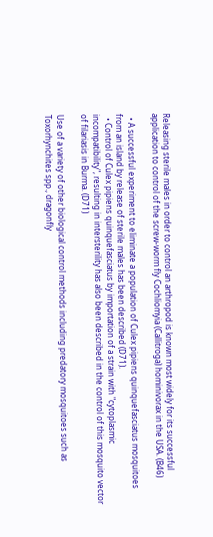Releasing sterile males in order to control an arthropod is known most widely for its successful application to control of the screw-worm fly Cochliomyia (Callitroga) hominivorax in the USA. (B46)

  • A successful experiment to eliminate a population of Culex pipiens quinquefasciatus mosquitoes from an island by release of sterile males has been described (D71).
  • Control of Culex pipiens quinquefasciatus by importation of a strain with "cytoplasmic incompatibility", resulting in intersterility has also been described in the control of this mosquito vector of filariasis in Burma. (D71)

Use of a variety of other biological control methods including predatory mosquitoes such as Toxorhynchites spp., dragonfly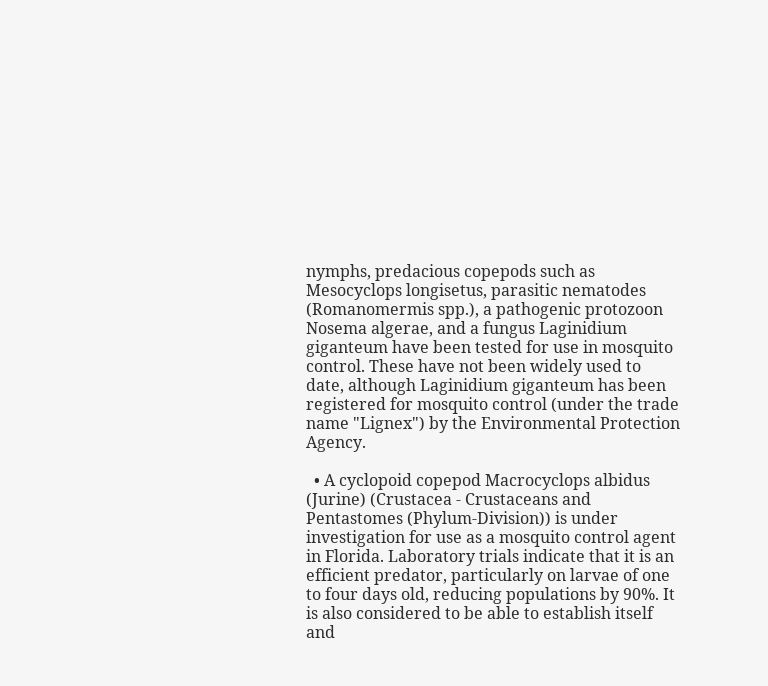nymphs, predacious copepods such as Mesocyclops longisetus, parasitic nematodes (Romanomermis spp.), a pathogenic protozoon Nosema algerae, and a fungus Laginidium giganteum have been tested for use in mosquito control. These have not been widely used to date, although Laginidium giganteum has been registered for mosquito control (under the trade name "Lignex") by the Environmental Protection Agency.

  • A cyclopoid copepod Macrocyclops albidus (Jurine) (Crustacea - Crustaceans and Pentastomes (Phylum-Division)) is under investigation for use as a mosquito control agent in Florida. Laboratory trials indicate that it is an efficient predator, particularly on larvae of one to four days old, reducing populations by 90%. It is also considered to be able to establish itself and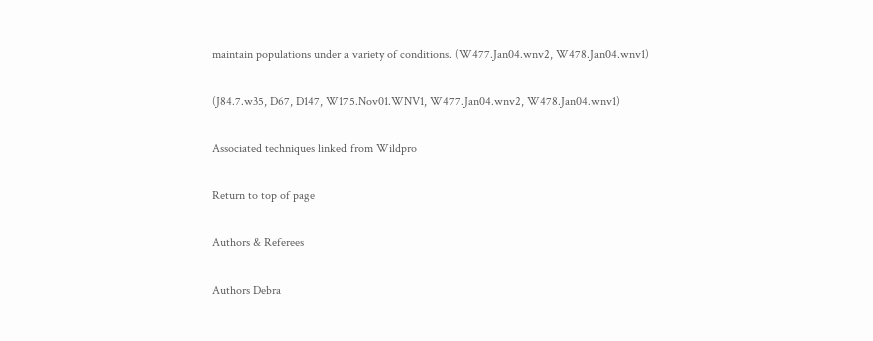maintain populations under a variety of conditions. (W477.Jan04.wnv2, W478.Jan04.wnv1)

(J84.7.w35, D67, D147, W175.Nov01.WNV1, W477.Jan04.wnv2, W478.Jan04.wnv1)

Associated techniques linked from Wildpro

Return to top of page

Authors & Referees

Authors Debra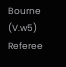Bourne (V.w5)
Referee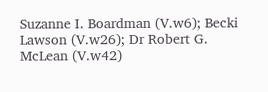Suzanne I. Boardman (V.w6); Becki Lawson (V.w26); Dr Robert G. McLean (V.w42)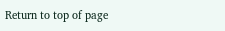Return to top of page